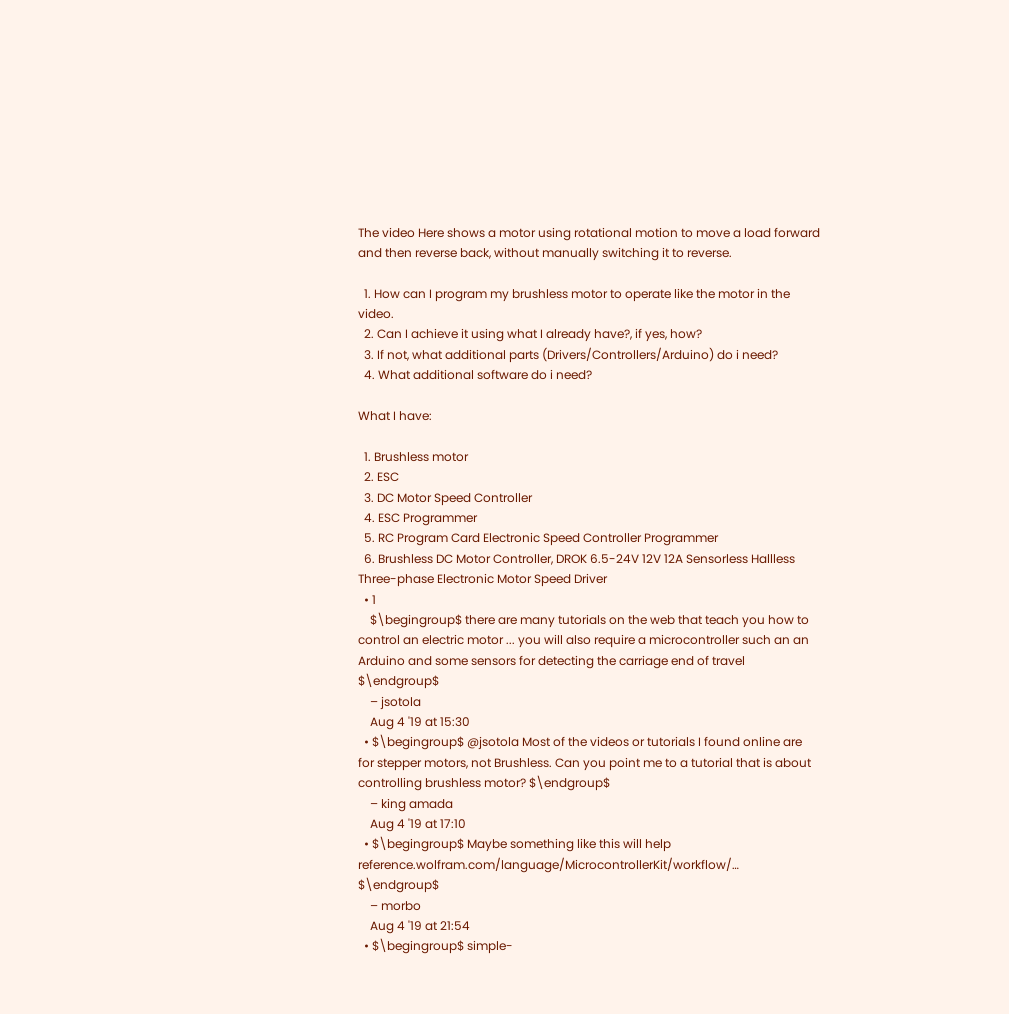The video Here shows a motor using rotational motion to move a load forward and then reverse back, without manually switching it to reverse.

  1. How can I program my brushless motor to operate like the motor in the video.
  2. Can I achieve it using what I already have?, if yes, how?
  3. If not, what additional parts (Drivers/Controllers/Arduino) do i need?
  4. What additional software do i need?

What I have:

  1. Brushless motor
  2. ESC
  3. DC Motor Speed Controller
  4. ESC Programmer
  5. RC Program Card Electronic Speed Controller Programmer
  6. Brushless DC Motor Controller, DROK 6.5-24V 12V 12A Sensorless Hallless Three-phase Electronic Motor Speed Driver
  • 1
    $\begingroup$ there are many tutorials on the web that teach you how to control an electric motor ... you will also require a microcontroller such an an Arduino and some sensors for detecting the carriage end of travel $\endgroup$
    – jsotola
    Aug 4 '19 at 15:30
  • $\begingroup$ @jsotola Most of the videos or tutorials I found online are for stepper motors, not Brushless. Can you point me to a tutorial that is about controlling brushless motor? $\endgroup$
    – king amada
    Aug 4 '19 at 17:10
  • $\begingroup$ Maybe something like this will help reference.wolfram.com/language/MicrocontrollerKit/workflow/… $\endgroup$
    – morbo
    Aug 4 '19 at 21:54
  • $\begingroup$ simple-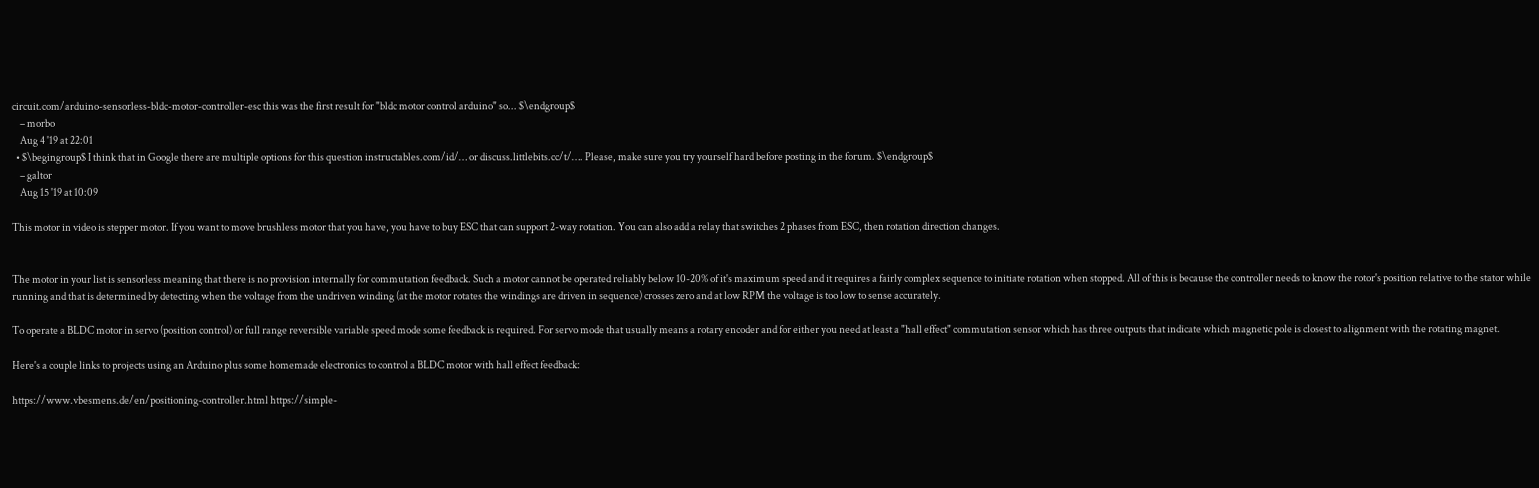circuit.com/arduino-sensorless-bldc-motor-controller-esc this was the first result for "bldc motor control arduino" so... $\endgroup$
    – morbo
    Aug 4 '19 at 22:01
  • $\begingroup$ I think that in Google there are multiple options for this question instructables.com/id/… or discuss.littlebits.cc/t/…. Please, make sure you try yourself hard before posting in the forum. $\endgroup$
    – galtor
    Aug 15 '19 at 10:09

This motor in video is stepper motor. If you want to move brushless motor that you have, you have to buy ESC that can support 2-way rotation. You can also add a relay that switches 2 phases from ESC, then rotation direction changes.


The motor in your list is sensorless meaning that there is no provision internally for commutation feedback. Such a motor cannot be operated reliably below 10-20% of it's maximum speed and it requires a fairly complex sequence to initiate rotation when stopped. All of this is because the controller needs to know the rotor's position relative to the stator while running and that is determined by detecting when the voltage from the undriven winding (at the motor rotates the windings are driven in sequence) crosses zero and at low RPM the voltage is too low to sense accurately.

To operate a BLDC motor in servo (position control) or full range reversible variable speed mode some feedback is required. For servo mode that usually means a rotary encoder and for either you need at least a "hall effect" commutation sensor which has three outputs that indicate which magnetic pole is closest to alignment with the rotating magnet.

Here's a couple links to projects using an Arduino plus some homemade electronics to control a BLDC motor with hall effect feedback:

https://www.vbesmens.de/en/positioning-controller.html https://simple-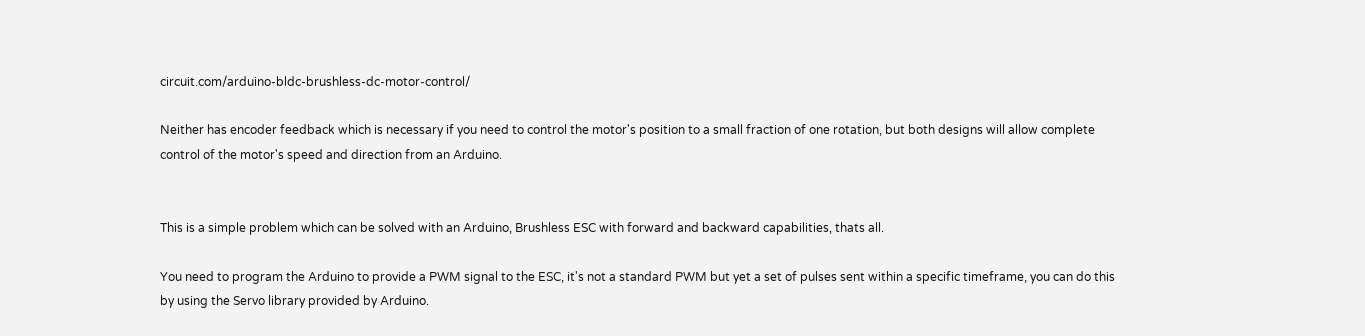circuit.com/arduino-bldc-brushless-dc-motor-control/

Neither has encoder feedback which is necessary if you need to control the motor's position to a small fraction of one rotation, but both designs will allow complete control of the motor's speed and direction from an Arduino.


This is a simple problem which can be solved with an Arduino, Brushless ESC with forward and backward capabilities, thats all.

You need to program the Arduino to provide a PWM signal to the ESC, it's not a standard PWM but yet a set of pulses sent within a specific timeframe, you can do this by using the Servo library provided by Arduino.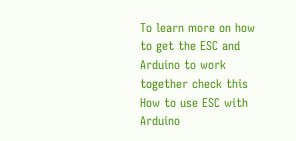To learn more on how to get the ESC and Arduino to work together check this How to use ESC with Arduino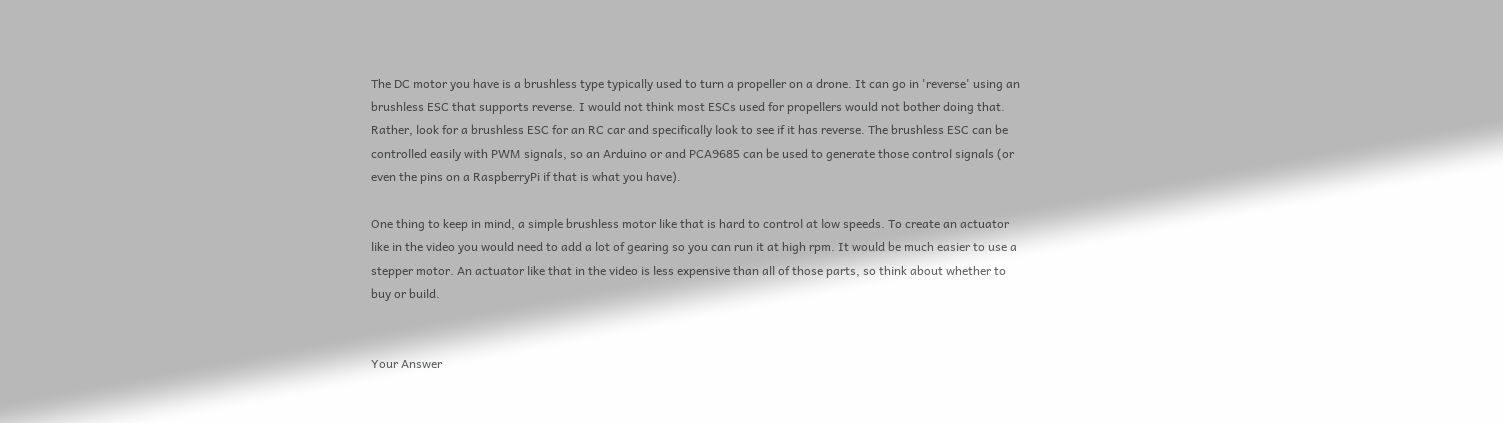The DC motor you have is a brushless type typically used to turn a propeller on a drone. It can go in 'reverse' using an brushless ESC that supports reverse. I would not think most ESCs used for propellers would not bother doing that. Rather, look for a brushless ESC for an RC car and specifically look to see if it has reverse. The brushless ESC can be controlled easily with PWM signals, so an Arduino or and PCA9685 can be used to generate those control signals (or even the pins on a RaspberryPi if that is what you have).

One thing to keep in mind, a simple brushless motor like that is hard to control at low speeds. To create an actuator like in the video you would need to add a lot of gearing so you can run it at high rpm. It would be much easier to use a stepper motor. An actuator like that in the video is less expensive than all of those parts, so think about whether to buy or build.


Your Answer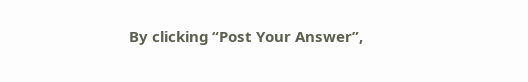By clicking “Post Your Answer”,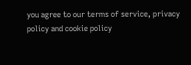you agree to our terms of service, privacy policy and cookie policy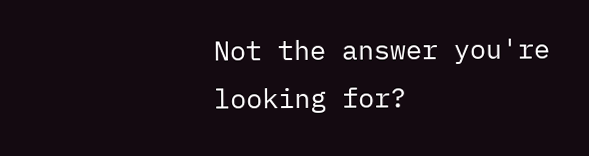Not the answer you're looking for?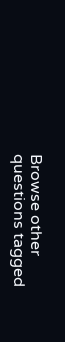Browse other questions tagged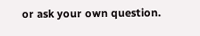or ask your own question.